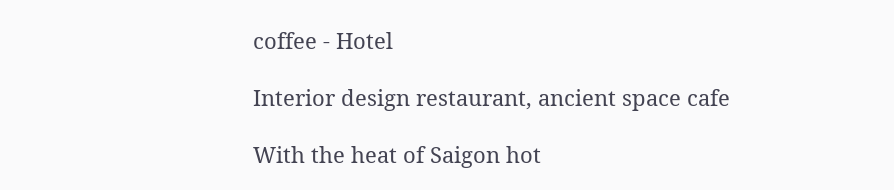coffee - Hotel

Interior design restaurant, ancient space cafe

With the heat of Saigon hot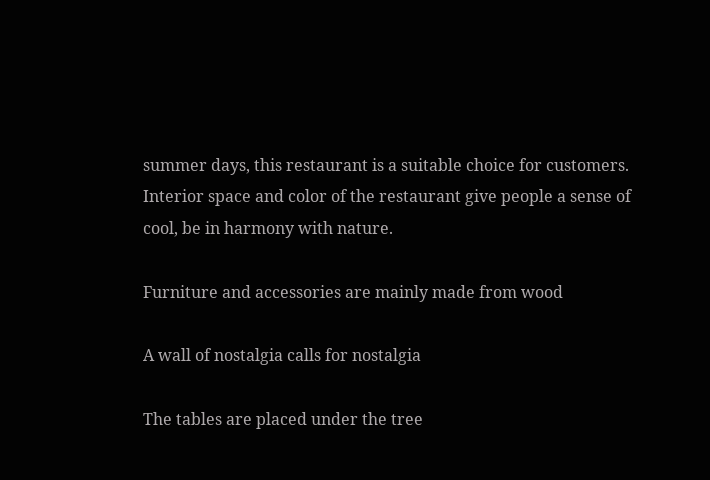summer days, this restaurant is a suitable choice for customers. Interior space and color of the restaurant give people a sense of cool, be in harmony with nature.

Furniture and accessories are mainly made from wood

A wall of nostalgia calls for nostalgia

The tables are placed under the tree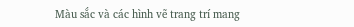Màu sắc và các hình vẽ trang trí mang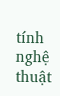tính nghệ thuật